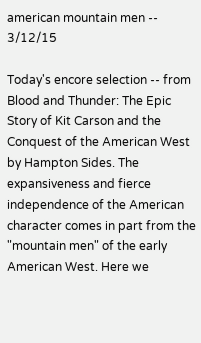american mountain men -- 3/12/15

Today's encore selection -- from Blood and Thunder: The Epic Story of Kit Carson and the Conquest of the American West by Hampton Sides. The expansiveness and fierce independence of the American character comes in part from the "mountain men" of the early American West. Here we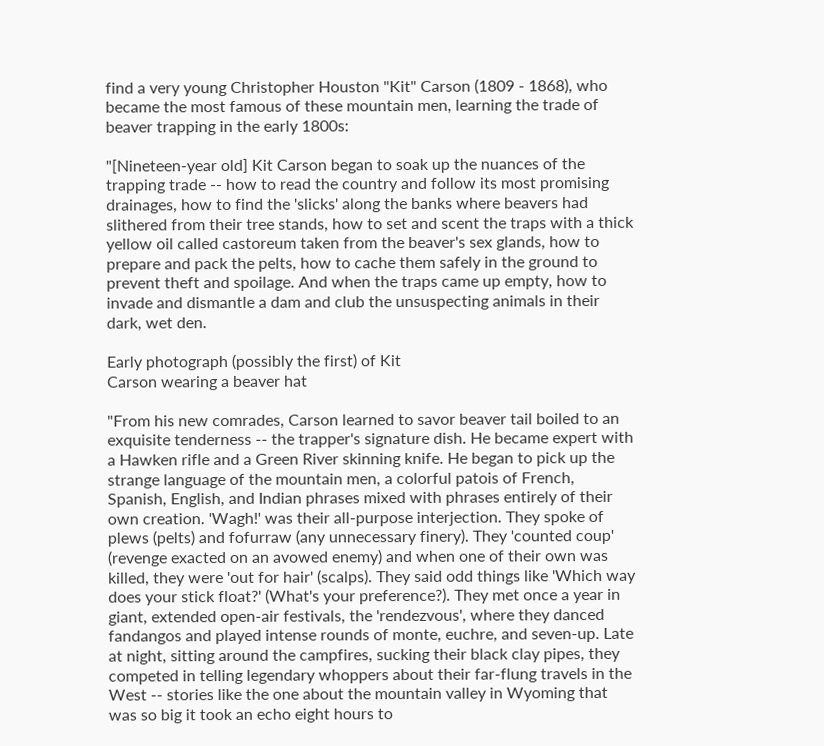find a very young Christopher Houston "Kit" Carson (1809 - 1868), who became the most famous of these mountain men, learning the trade of beaver trapping in the early 1800s:

"[Nineteen-year old] Kit Carson began to soak up the nuances of the trapping trade -- how to read the country and follow its most promising drainages, how to find the 'slicks' along the banks where beavers had slithered from their tree stands, how to set and scent the traps with a thick yellow oil called castoreum taken from the beaver's sex glands, how to prepare and pack the pelts, how to cache them safely in the ground to prevent theft and spoilage. And when the traps came up empty, how to invade and dismantle a dam and club the unsuspecting animals in their dark, wet den.

Early photograph (possibly the first) of Kit
Carson wearing a beaver hat

"From his new comrades, Carson learned to savor beaver tail boiled to an exquisite tenderness -- the trapper's signature dish. He became expert with a Hawken rifle and a Green River skinning knife. He began to pick up the strange language of the mountain men, a colorful patois of French, Spanish, English, and Indian phrases mixed with phrases entirely of their own creation. 'Wagh!' was their all-purpose interjection. They spoke of plews (pelts) and fofurraw (any unnecessary finery). They 'counted coup' (revenge exacted on an avowed enemy) and when one of their own was killed, they were 'out for hair' (scalps). They said odd things like 'Which way does your stick float?' (What's your preference?). They met once a year in giant, extended open-air festivals, the 'rendezvous', where they danced fandangos and played intense rounds of monte, euchre, and seven-up. Late at night, sitting around the campfires, sucking their black clay pipes, they competed in telling legendary whoppers about their far-flung travels in the West -- stories like the one about the mountain valley in Wyoming that was so big it took an echo eight hours to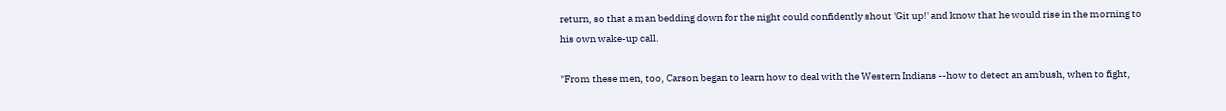return, so that a man bedding down for the night could confidently shout 'Git up!' and know that he would rise in the morning to his own wake-up call.

"From these men, too, Carson began to learn how to deal with the Western Indians --how to detect an ambush, when to fight,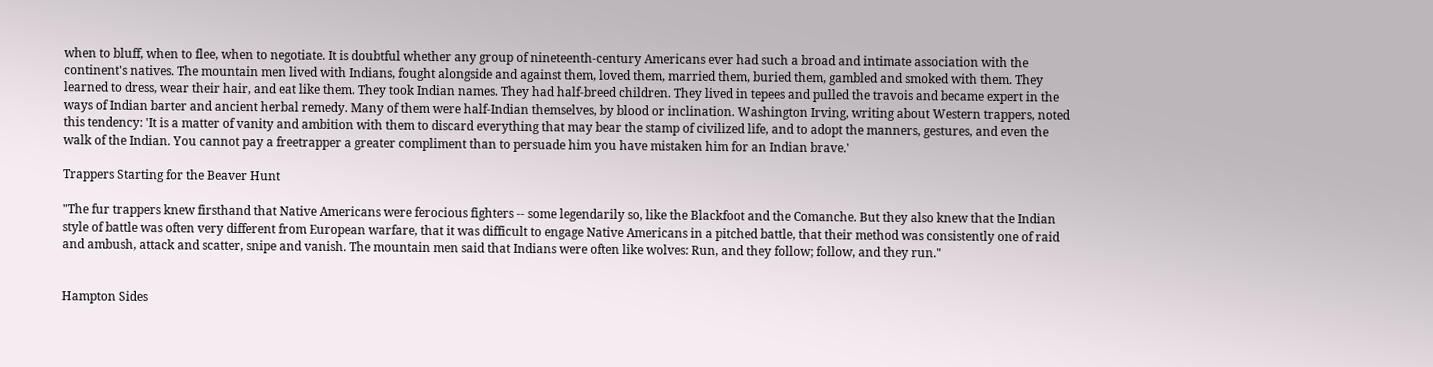when to bluff, when to flee, when to negotiate. It is doubtful whether any group of nineteenth-century Americans ever had such a broad and intimate association with the continent's natives. The mountain men lived with Indians, fought alongside and against them, loved them, married them, buried them, gambled and smoked with them. They learned to dress, wear their hair, and eat like them. They took Indian names. They had half-breed children. They lived in tepees and pulled the travois and became expert in the ways of Indian barter and ancient herbal remedy. Many of them were half-Indian themselves, by blood or inclination. Washington Irving, writing about Western trappers, noted this tendency: 'It is a matter of vanity and ambition with them to discard everything that may bear the stamp of civilized life, and to adopt the manners, gestures, and even the walk of the Indian. You cannot pay a freetrapper a greater compliment than to persuade him you have mistaken him for an Indian brave.'

Trappers Starting for the Beaver Hunt

"The fur trappers knew firsthand that Native Americans were ferocious fighters -- some legendarily so, like the Blackfoot and the Comanche. But they also knew that the Indian style of battle was often very different from European warfare, that it was difficult to engage Native Americans in a pitched battle, that their method was consistently one of raid and ambush, attack and scatter, snipe and vanish. The mountain men said that Indians were often like wolves: Run, and they follow; follow, and they run."


Hampton Sides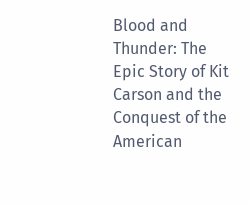Blood and Thunder: The Epic Story of Kit Carson and the Conquest of the American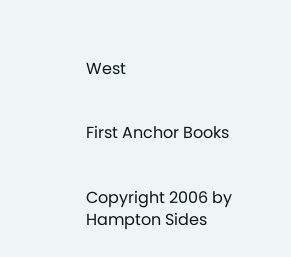West


First Anchor Books


Copyright 2006 by Hampton Sides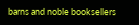barns and noble booksellers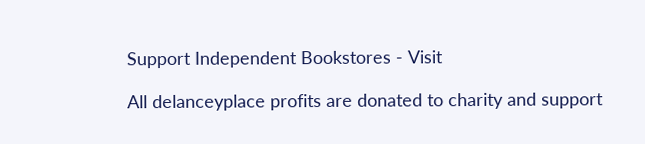Support Independent Bookstores - Visit

All delanceyplace profits are donated to charity and support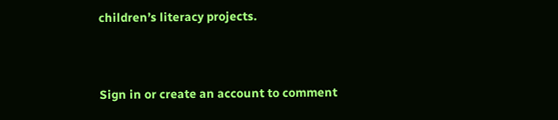children’s literacy projects.


Sign in or create an account to comment